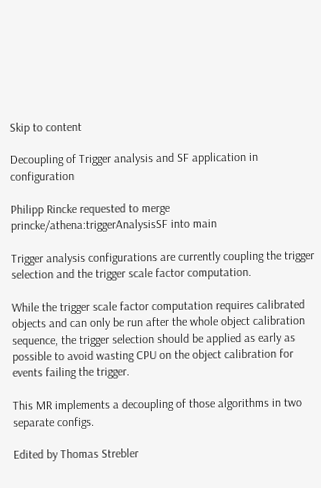Skip to content

Decoupling of Trigger analysis and SF application in configuration

Philipp Rincke requested to merge princke/athena:triggerAnalysisSF into main

Trigger analysis configurations are currently coupling the trigger selection and the trigger scale factor computation.

While the trigger scale factor computation requires calibrated objects and can only be run after the whole object calibration sequence, the trigger selection should be applied as early as possible to avoid wasting CPU on the object calibration for events failing the trigger.

This MR implements a decoupling of those algorithms in two separate configs.

Edited by Thomas Strebler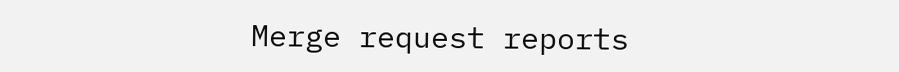Merge request reports